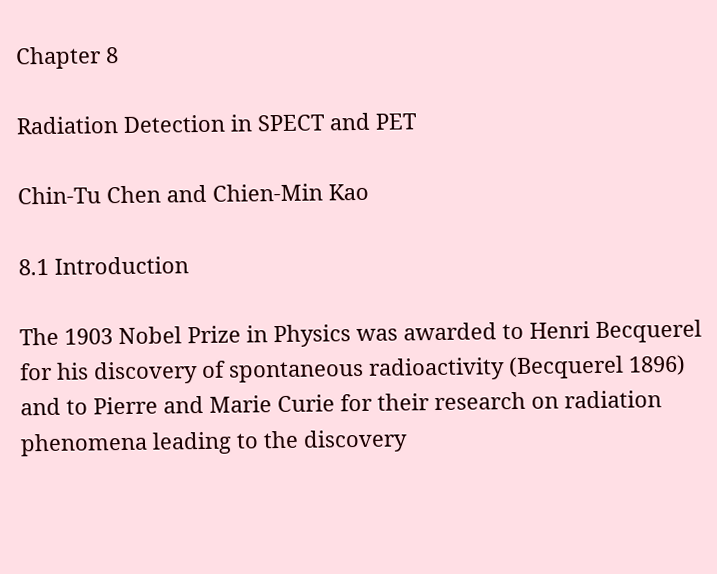Chapter 8

Radiation Detection in SPECT and PET

Chin-Tu Chen and Chien-Min Kao

8.1 Introduction

The 1903 Nobel Prize in Physics was awarded to Henri Becquerel for his discovery of spontaneous radioactivity (Becquerel 1896) and to Pierre and Marie Curie for their research on radiation phenomena leading to the discovery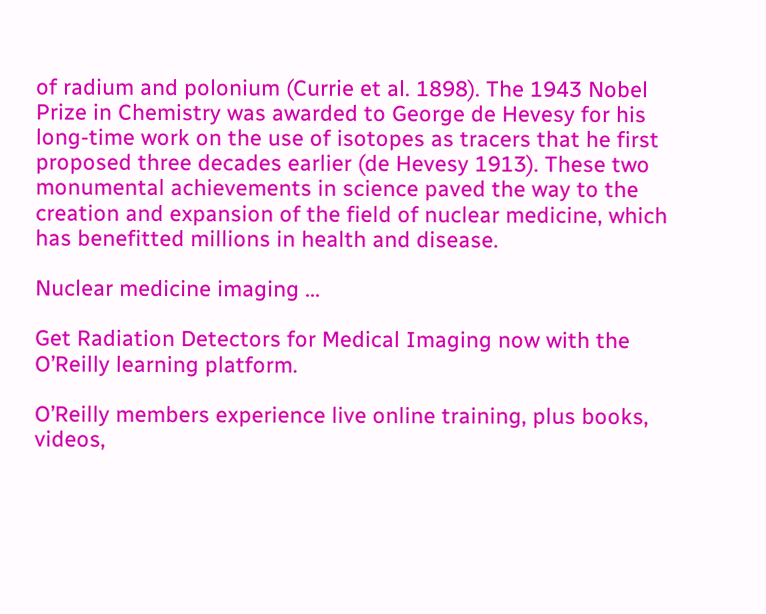of radium and polonium (Currie et al. 1898). The 1943 Nobel Prize in Chemistry was awarded to George de Hevesy for his long-time work on the use of isotopes as tracers that he first proposed three decades earlier (de Hevesy 1913). These two monumental achievements in science paved the way to the creation and expansion of the field of nuclear medicine, which has benefitted millions in health and disease.

Nuclear medicine imaging ...

Get Radiation Detectors for Medical Imaging now with the O’Reilly learning platform.

O’Reilly members experience live online training, plus books, videos,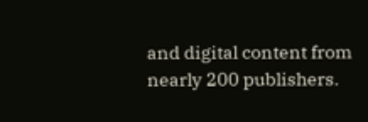and digital content from nearly 200 publishers.